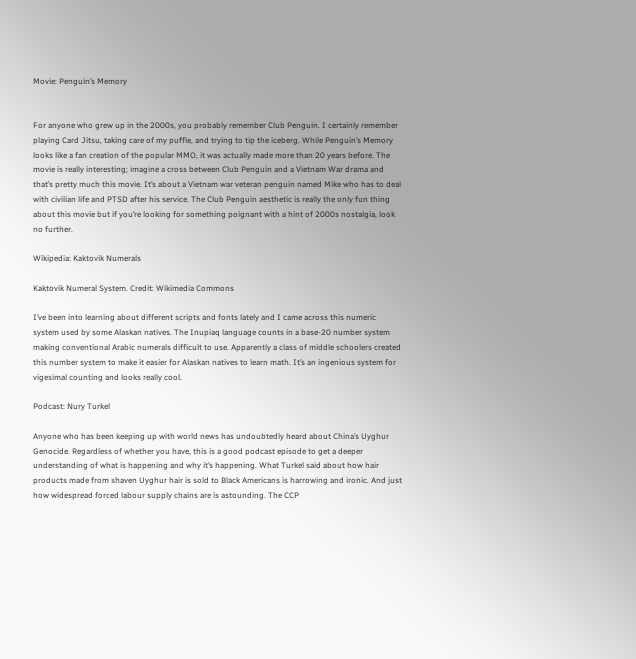Movie: Penguin’s Memory


For anyone who grew up in the 2000s, you probably remember Club Penguin. I certainly remember playing Card Jitsu, taking care of my puffle, and trying to tip the iceberg. While Penguin’s Memory looks like a fan creation of the popular MMO, it was actually made more than 20 years before. The movie is really interesting; imagine a cross between Club Penguin and a Vietnam War drama and that’s pretty much this movie. It’s about a Vietnam war veteran penguin named Mike who has to deal with civilian life and PTSD after his service. The Club Penguin aesthetic is really the only fun thing about this movie but if you’re looking for something poignant with a hint of 2000s nostalgia, look no further.

Wikipedia: Kaktovik Numerals

Kaktovik Numeral System. Credit: Wikimedia Commons

I’ve been into learning about different scripts and fonts lately and I came across this numeric system used by some Alaskan natives. The Inupiaq language counts in a base-20 number system making conventional Arabic numerals difficult to use. Apparently a class of middle schoolers created this number system to make it easier for Alaskan natives to learn math. It’s an ingenious system for vigesimal counting and looks really cool.

Podcast: Nury Turkel

Anyone who has been keeping up with world news has undoubtedly heard about China’s Uyghur Genocide. Regardless of whether you have, this is a good podcast episode to get a deeper understanding of what is happening and why it’s happening. What Turkel said about how hair products made from shaven Uyghur hair is sold to Black Americans is harrowing and ironic. And just how widespread forced labour supply chains are is astounding. The CCP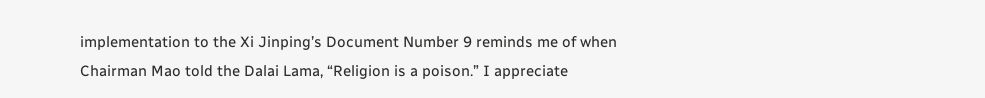implementation to the Xi Jinping’s Document Number 9 reminds me of when Chairman Mao told the Dalai Lama, “Religion is a poison.” I appreciate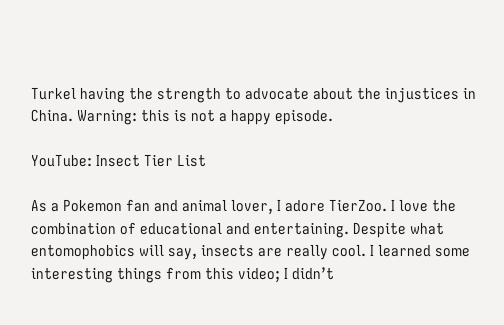Turkel having the strength to advocate about the injustices in China. Warning: this is not a happy episode.

YouTube: Insect Tier List

As a Pokemon fan and animal lover, I adore TierZoo. I love the combination of educational and entertaining. Despite what entomophobics will say, insects are really cool. I learned some interesting things from this video; I didn’t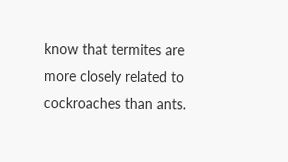know that termites are more closely related to cockroaches than ants.